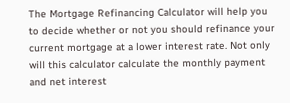The Mortgage Refinancing Calculator will help you to decide whether or not you should refinance your current mortgage at a lower interest rate. Not only will this calculator calculate the monthly payment and net interest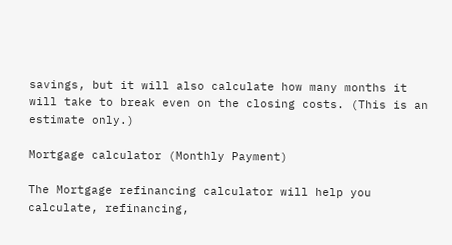savings, but it will also calculate how many months it will take to break even on the closing costs. (This is an estimate only.)

Mortgage calculator (Monthly Payment)

The Mortgage refinancing calculator will help you calculate, refinancing,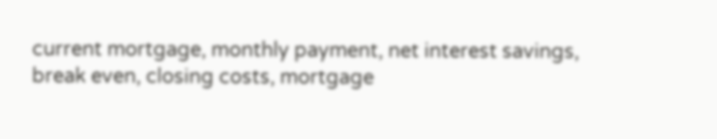current mortgage, monthly payment, net interest savings, break even, closing costs, mortgage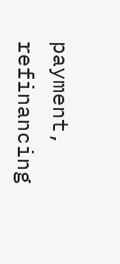payment, refinancing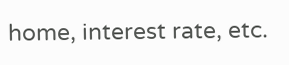home, interest rate, etc.